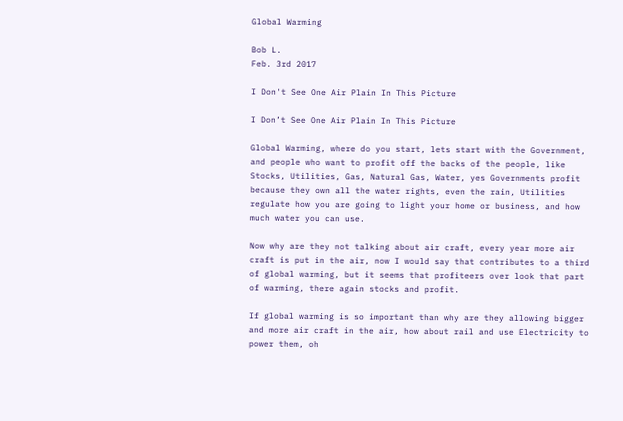Global Warming

Bob L.
Feb. 3rd 2017

I Don't See One Air Plain In This Picture

I Don’t See One Air Plain In This Picture

Global Warming, where do you start, lets start with the Government, and people who want to profit off the backs of the people, like Stocks, Utilities, Gas, Natural Gas, Water, yes Governments profit because they own all the water rights, even the rain, Utilities regulate how you are going to light your home or business, and how much water you can use.

Now why are they not talking about air craft, every year more air craft is put in the air, now I would say that contributes to a third of global warming, but it seems that profiteers over look that part of warming, there again stocks and profit.

If global warming is so important than why are they allowing bigger and more air craft in the air, how about rail and use Electricity to power them, oh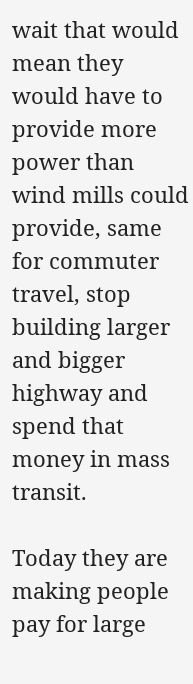wait that would mean they would have to provide more power than wind mills could provide, same for commuter travel, stop building larger and bigger highway and spend that money in mass transit.

Today they are making people pay for large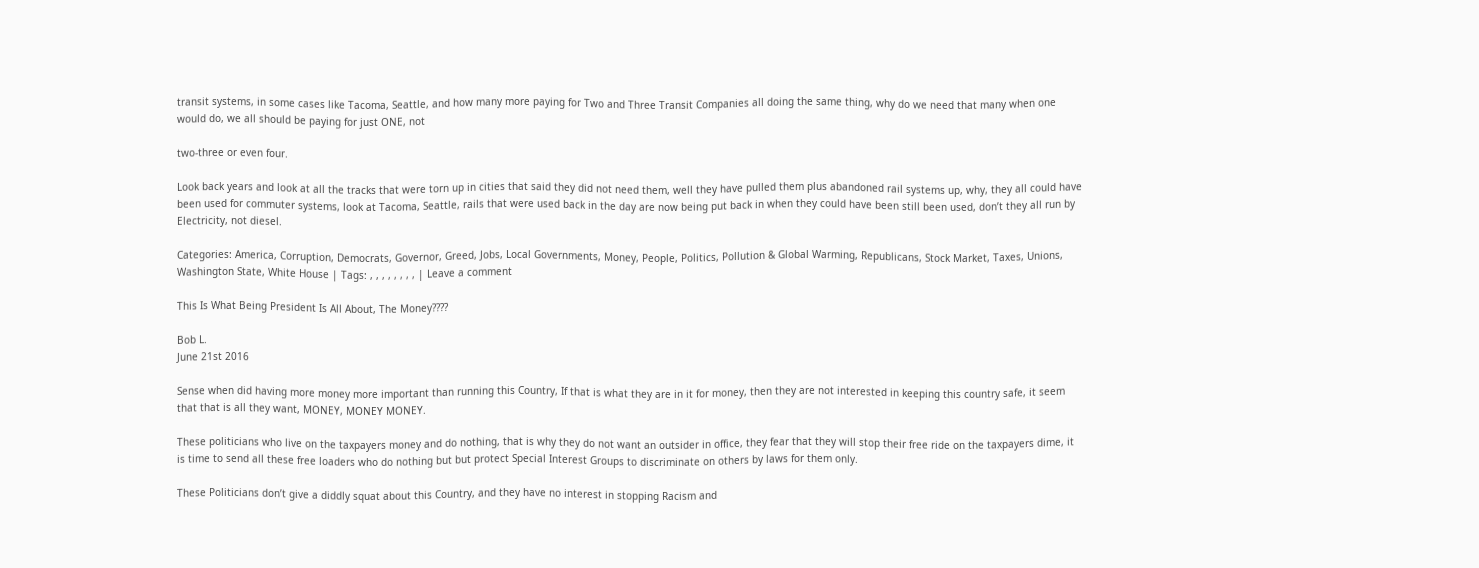transit systems, in some cases like Tacoma, Seattle, and how many more paying for Two and Three Transit Companies all doing the same thing, why do we need that many when one would do, we all should be paying for just ONE, not

two-three or even four.

Look back years and look at all the tracks that were torn up in cities that said they did not need them, well they have pulled them plus abandoned rail systems up, why, they all could have been used for commuter systems, look at Tacoma, Seattle, rails that were used back in the day are now being put back in when they could have been still been used, don’t they all run by Electricity, not diesel.

Categories: America, Corruption, Democrats, Governor, Greed, Jobs, Local Governments, Money, People, Politics, Pollution & Global Warming, Republicans, Stock Market, Taxes, Unions, Washington State, White House | Tags: , , , , , , , , | Leave a comment

This Is What Being President Is All About, The Money????

Bob L.
June 21st 2016

Sense when did having more money more important than running this Country, If that is what they are in it for money, then they are not interested in keeping this country safe, it seem that that is all they want, MONEY, MONEY MONEY.

These politicians who live on the taxpayers money and do nothing, that is why they do not want an outsider in office, they fear that they will stop their free ride on the taxpayers dime, it is time to send all these free loaders who do nothing but but protect Special Interest Groups to discriminate on others by laws for them only.

These Politicians don’t give a diddly squat about this Country, and they have no interest in stopping Racism and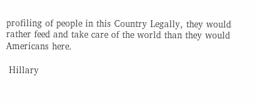profiling of people in this Country Legally, they would rather feed and take care of the world than they would Americans here.

 Hillary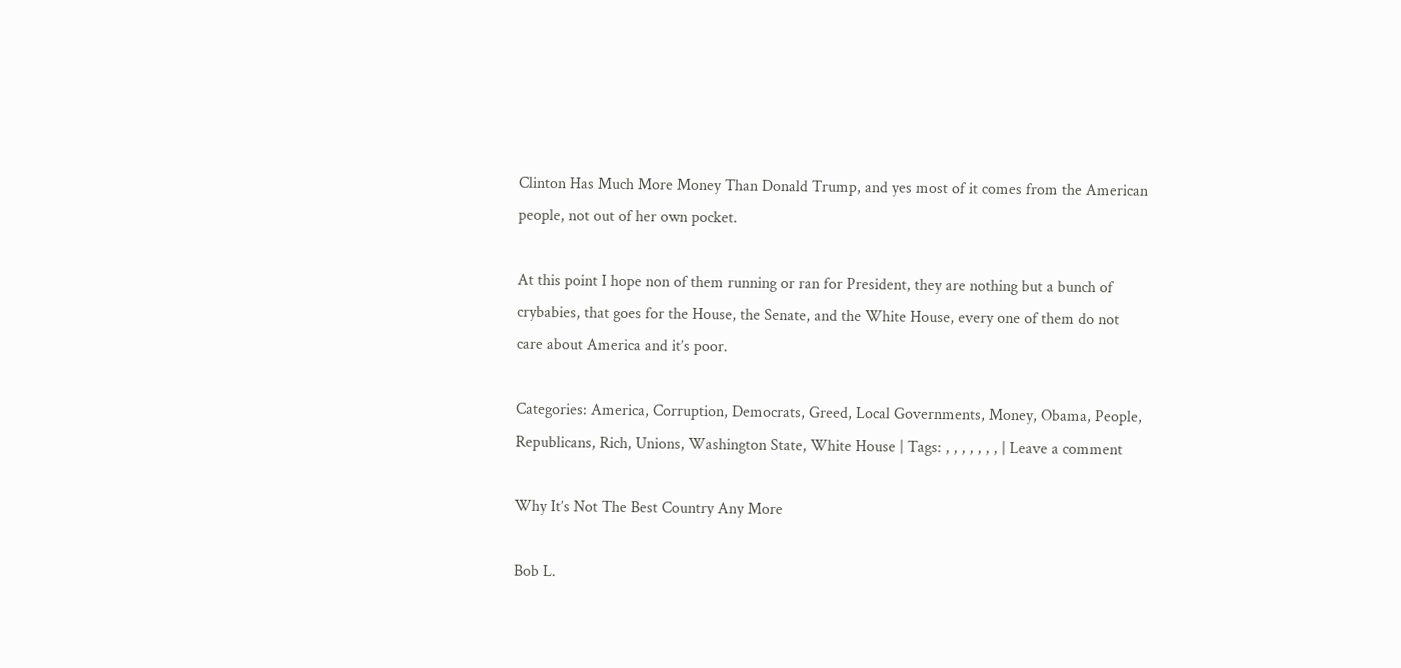Clinton Has Much More Money Than Donald Trump, and yes most of it comes from the American people, not out of her own pocket.

At this point I hope non of them running or ran for President, they are nothing but a bunch of crybabies, that goes for the House, the Senate, and the White House, every one of them do not care about America and it’s poor.

Categories: America, Corruption, Democrats, Greed, Local Governments, Money, Obama, People, Republicans, Rich, Unions, Washington State, White House | Tags: , , , , , , , | Leave a comment

Why It’s Not The Best Country Any More

Bob L.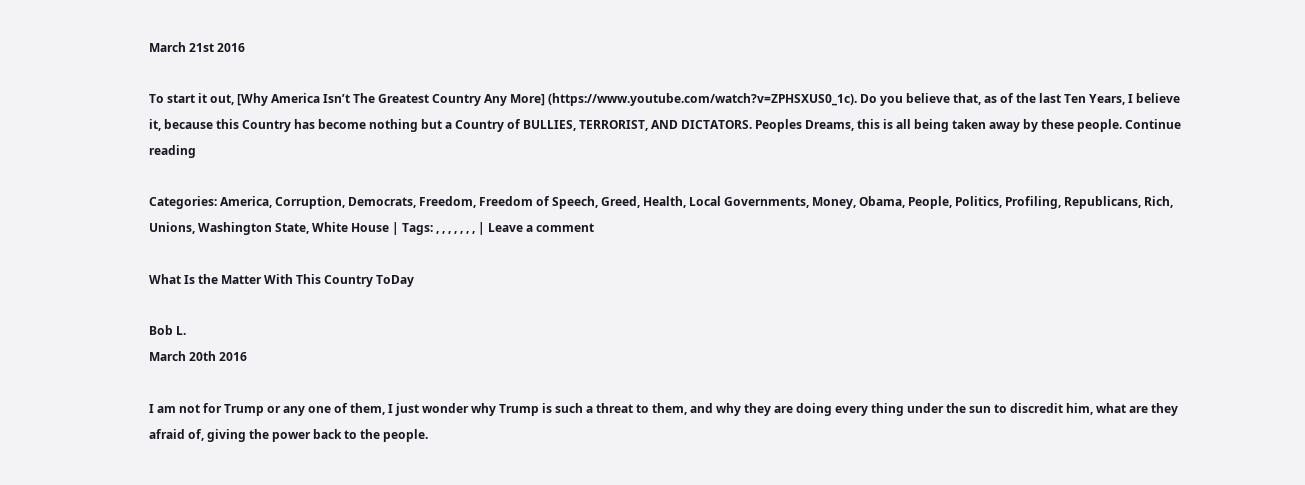March 21st 2016

To start it out, [Why America Isn’t The Greatest Country Any More] (https://www.youtube.com/watch?v=ZPHSXUS0_1c). Do you believe that, as of the last Ten Years, I believe it, because this Country has become nothing but a Country of BULLIES, TERRORIST, AND DICTATORS. Peoples Dreams, this is all being taken away by these people. Continue reading

Categories: America, Corruption, Democrats, Freedom, Freedom of Speech, Greed, Health, Local Governments, Money, Obama, People, Politics, Profiling, Republicans, Rich, Unions, Washington State, White House | Tags: , , , , , , , | Leave a comment

What Is the Matter With This Country ToDay

Bob L.
March 20th 2016

I am not for Trump or any one of them, I just wonder why Trump is such a threat to them, and why they are doing every thing under the sun to discredit him, what are they afraid of, giving the power back to the people.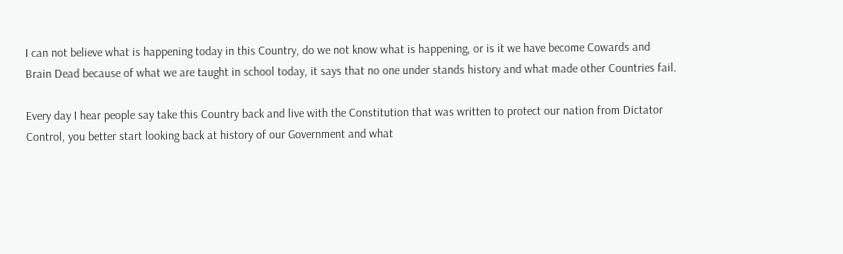I can not believe what is happening today in this Country, do we not know what is happening, or is it we have become Cowards and Brain Dead because of what we are taught in school today, it says that no one under stands history and what made other Countries fail.

Every day I hear people say take this Country back and live with the Constitution that was written to protect our nation from Dictator Control, you better start looking back at history of our Government and what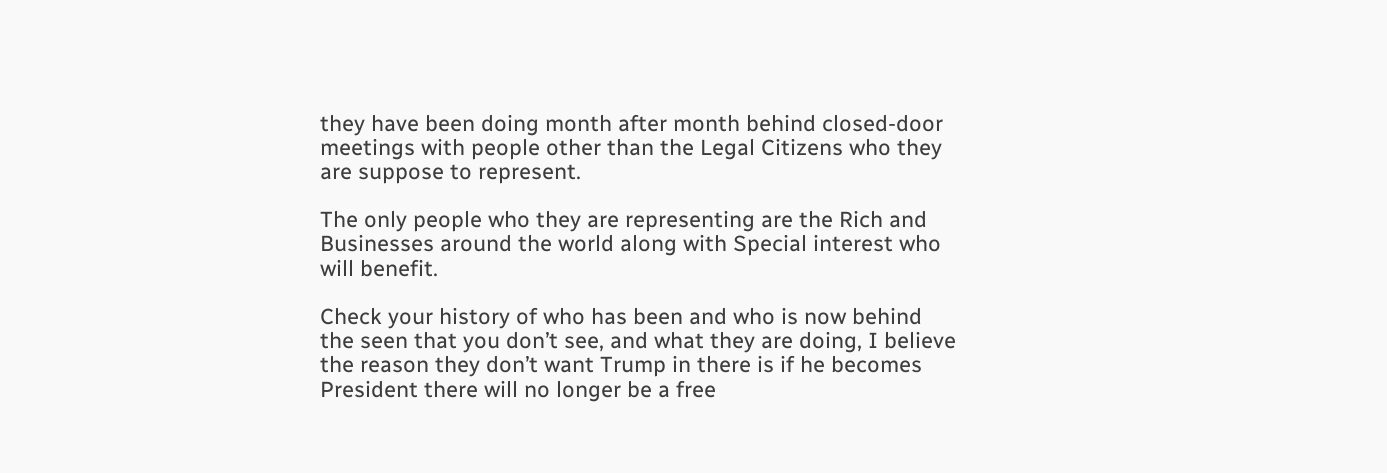they have been doing month after month behind closed-door meetings with people other than the Legal Citizens who they are suppose to represent.

The only people who they are representing are the Rich and Businesses around the world along with Special interest who will benefit.

Check your history of who has been and who is now behind the seen that you don’t see, and what they are doing, I believe the reason they don’t want Trump in there is if he becomes President there will no longer be a free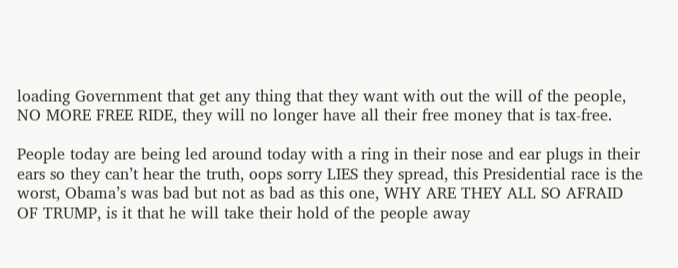loading Government that get any thing that they want with out the will of the people, NO MORE FREE RIDE, they will no longer have all their free money that is tax-free.

People today are being led around today with a ring in their nose and ear plugs in their ears so they can’t hear the truth, oops sorry LIES they spread, this Presidential race is the worst, Obama’s was bad but not as bad as this one, WHY ARE THEY ALL SO AFRAID OF TRUMP, is it that he will take their hold of the people away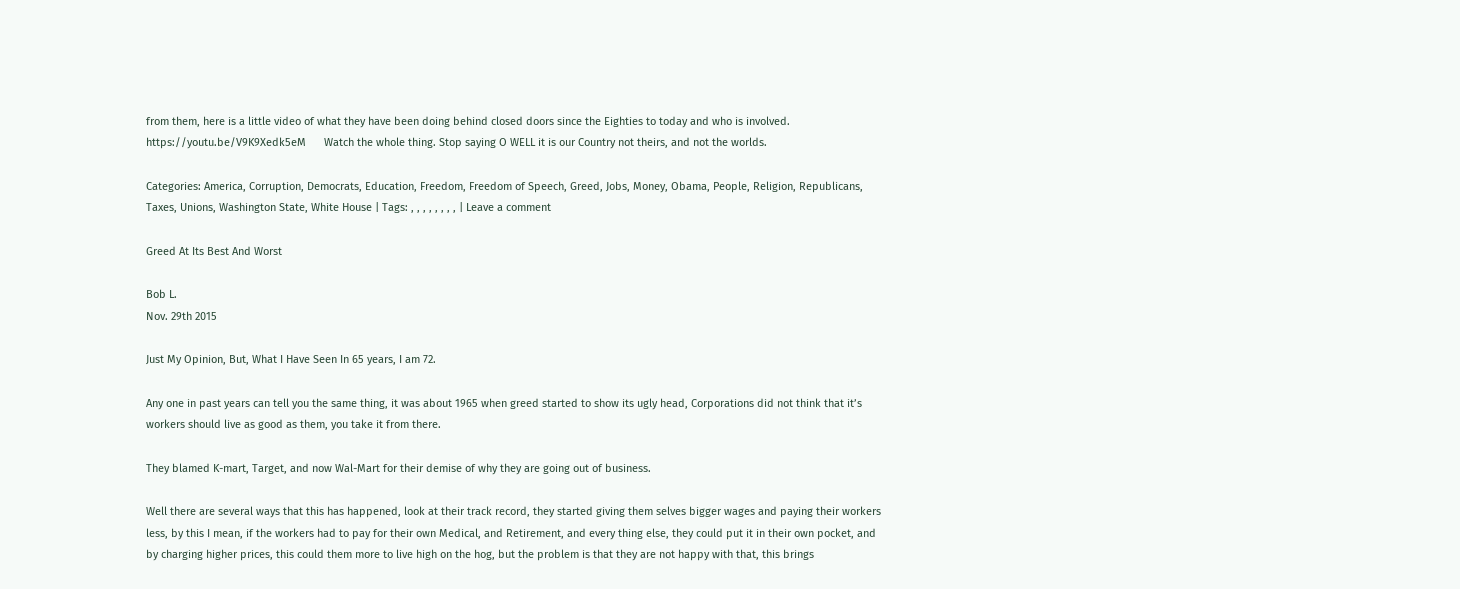from them, here is a little video of what they have been doing behind closed doors since the Eighties to today and who is involved.     https://youtu.be/V9K9Xedk5eM      Watch the whole thing. Stop saying O WELL it is our Country not theirs, and not the worlds.

Categories: America, Corruption, Democrats, Education, Freedom, Freedom of Speech, Greed, Jobs, Money, Obama, People, Religion, Republicans, Taxes, Unions, Washington State, White House | Tags: , , , , , , , , | Leave a comment

Greed At Its Best And Worst

Bob L.
Nov. 29th 2015

Just My Opinion, But, What I Have Seen In 65 years, I am 72.

Any one in past years can tell you the same thing, it was about 1965 when greed started to show its ugly head, Corporations did not think that it’s workers should live as good as them, you take it from there.

They blamed K-mart, Target, and now Wal-Mart for their demise of why they are going out of business.

Well there are several ways that this has happened, look at their track record, they started giving them selves bigger wages and paying their workers less, by this I mean, if the workers had to pay for their own Medical, and Retirement, and every thing else, they could put it in their own pocket, and by charging higher prices, this could them more to live high on the hog, but the problem is that they are not happy with that, this brings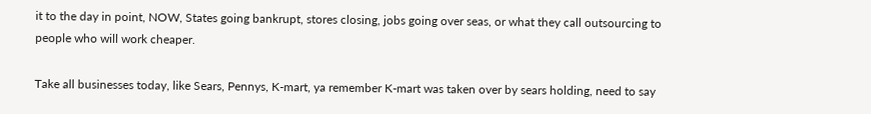it to the day in point, NOW, States going bankrupt, stores closing, jobs going over seas, or what they call outsourcing to people who will work cheaper.

Take all businesses today, like Sears, Pennys, K-mart, ya remember K-mart was taken over by sears holding, need to say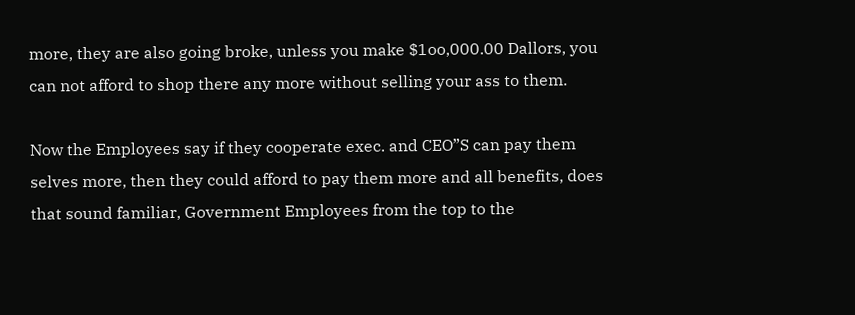more, they are also going broke, unless you make $1oo,000.00 Dallors, you can not afford to shop there any more without selling your ass to them.

Now the Employees say if they cooperate exec. and CEO”S can pay them selves more, then they could afford to pay them more and all benefits, does that sound familiar, Government Employees from the top to the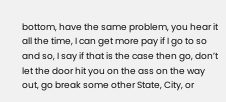bottom, have the same problem, you hear it all the time, I can get more pay if I go to so and so, I say if that is the case then go, don’t let the door hit you on the ass on the way out, go break some other State, City, or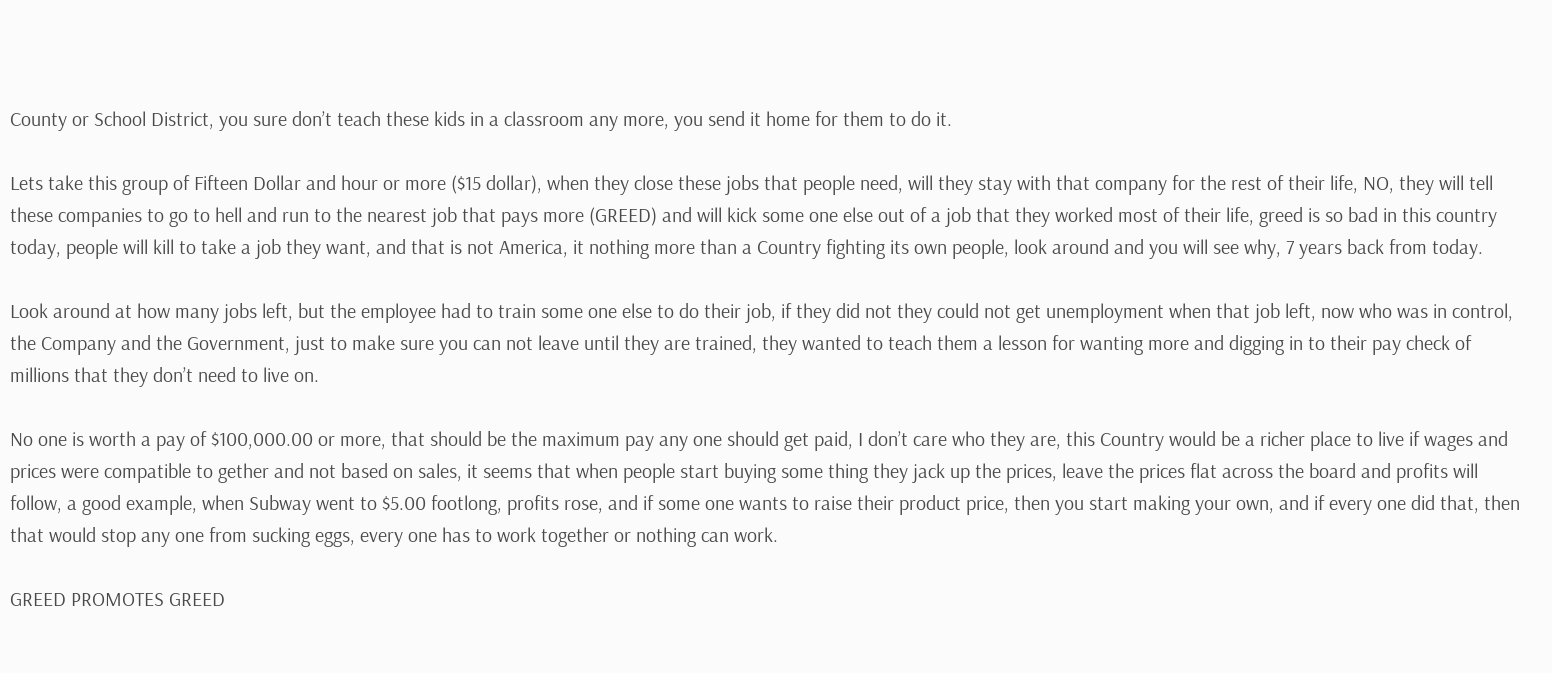County or School District, you sure don’t teach these kids in a classroom any more, you send it home for them to do it.

Lets take this group of Fifteen Dollar and hour or more ($15 dollar), when they close these jobs that people need, will they stay with that company for the rest of their life, NO, they will tell these companies to go to hell and run to the nearest job that pays more (GREED) and will kick some one else out of a job that they worked most of their life, greed is so bad in this country today, people will kill to take a job they want, and that is not America, it nothing more than a Country fighting its own people, look around and you will see why, 7 years back from today.

Look around at how many jobs left, but the employee had to train some one else to do their job, if they did not they could not get unemployment when that job left, now who was in control, the Company and the Government, just to make sure you can not leave until they are trained, they wanted to teach them a lesson for wanting more and digging in to their pay check of millions that they don’t need to live on.

No one is worth a pay of $100,000.00 or more, that should be the maximum pay any one should get paid, I don’t care who they are, this Country would be a richer place to live if wages and prices were compatible to gether and not based on sales, it seems that when people start buying some thing they jack up the prices, leave the prices flat across the board and profits will follow, a good example, when Subway went to $5.00 footlong, profits rose, and if some one wants to raise their product price, then you start making your own, and if every one did that, then that would stop any one from sucking eggs, every one has to work together or nothing can work.

GREED PROMOTES GREED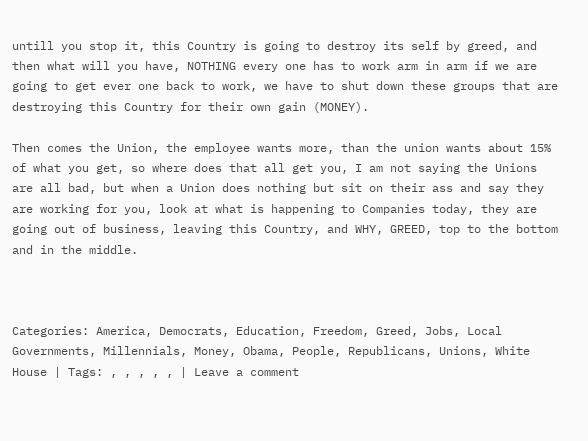untill you stop it, this Country is going to destroy its self by greed, and then what will you have, NOTHING every one has to work arm in arm if we are going to get ever one back to work, we have to shut down these groups that are destroying this Country for their own gain (MONEY).

Then comes the Union, the employee wants more, than the union wants about 15% of what you get, so where does that all get you, I am not saying the Unions are all bad, but when a Union does nothing but sit on their ass and say they are working for you, look at what is happening to Companies today, they are going out of business, leaving this Country, and WHY, GREED, top to the bottom and in the middle.



Categories: America, Democrats, Education, Freedom, Greed, Jobs, Local Governments, Millennials, Money, Obama, People, Republicans, Unions, White House | Tags: , , , , , | Leave a comment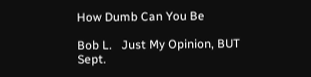How Dumb Can You Be

Bob L.   Just My Opinion, BUT
Sept.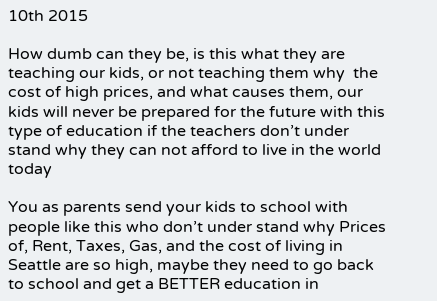10th 2015

How dumb can they be, is this what they are teaching our kids, or not teaching them why  the cost of high prices, and what causes them, our kids will never be prepared for the future with this type of education if the teachers don’t under stand why they can not afford to live in the world today

You as parents send your kids to school with people like this who don’t under stand why Prices of, Rent, Taxes, Gas, and the cost of living in Seattle are so high, maybe they need to go back to school and get a BETTER education in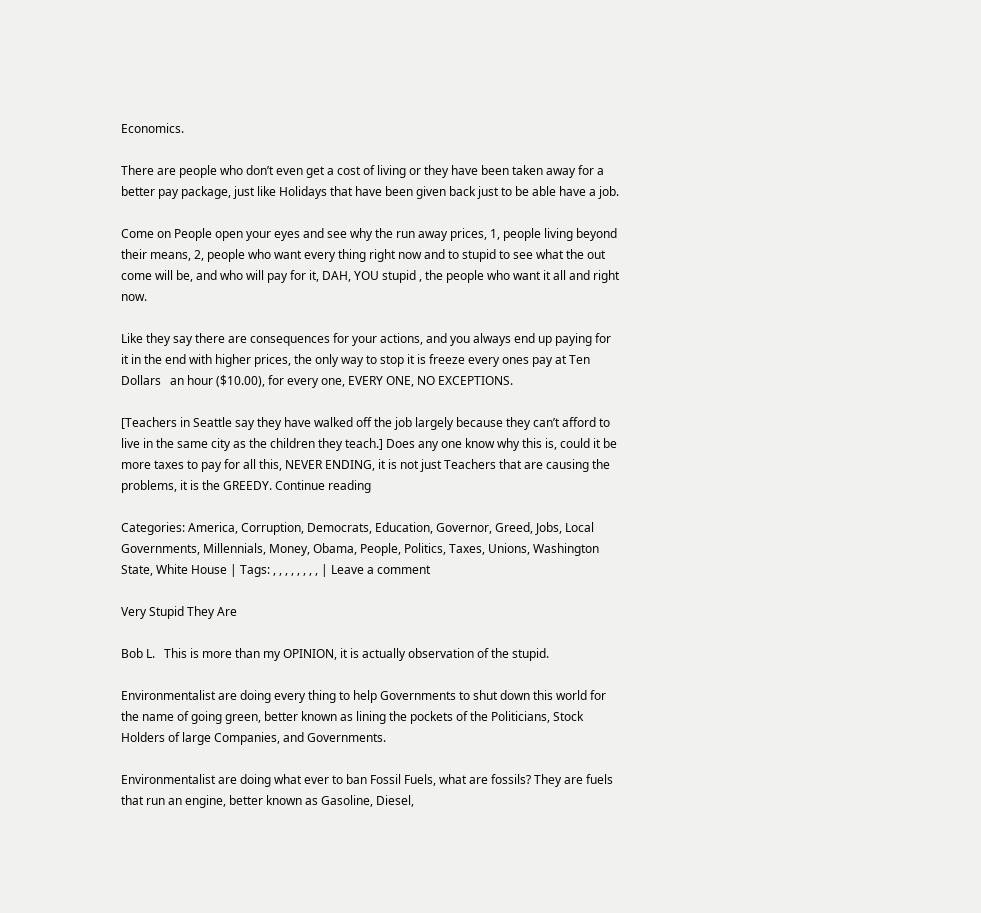Economics.

There are people who don’t even get a cost of living or they have been taken away for a better pay package, just like Holidays that have been given back just to be able have a job.

Come on People open your eyes and see why the run away prices, 1, people living beyond their means, 2, people who want every thing right now and to stupid to see what the out come will be, and who will pay for it, DAH, YOU stupid , the people who want it all and right now.

Like they say there are consequences for your actions, and you always end up paying for it in the end with higher prices, the only way to stop it is freeze every ones pay at Ten Dollars   an hour ($10.00), for every one, EVERY ONE, NO EXCEPTIONS.

[Teachers in Seattle say they have walked off the job largely because they can’t afford to live in the same city as the children they teach.] Does any one know why this is, could it be more taxes to pay for all this, NEVER ENDING, it is not just Teachers that are causing the problems, it is the GREEDY. Continue reading

Categories: America, Corruption, Democrats, Education, Governor, Greed, Jobs, Local Governments, Millennials, Money, Obama, People, Politics, Taxes, Unions, Washington State, White House | Tags: , , , , , , , , | Leave a comment

Very Stupid They Are

Bob L.   This is more than my OPINION, it is actually observation of the stupid.

Environmentalist are doing every thing to help Governments to shut down this world for the name of going green, better known as lining the pockets of the Politicians, Stock Holders of large Companies, and Governments.

Environmentalist are doing what ever to ban Fossil Fuels, what are fossils? They are fuels that run an engine, better known as Gasoline, Diesel,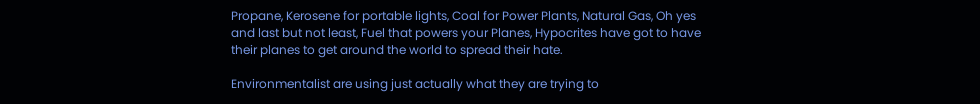Propane, Kerosene for portable lights, Coal for Power Plants, Natural Gas, Oh yes and last but not least, Fuel that powers your Planes, Hypocrites have got to have their planes to get around the world to spread their hate.

Environmentalist are using just actually what they are trying to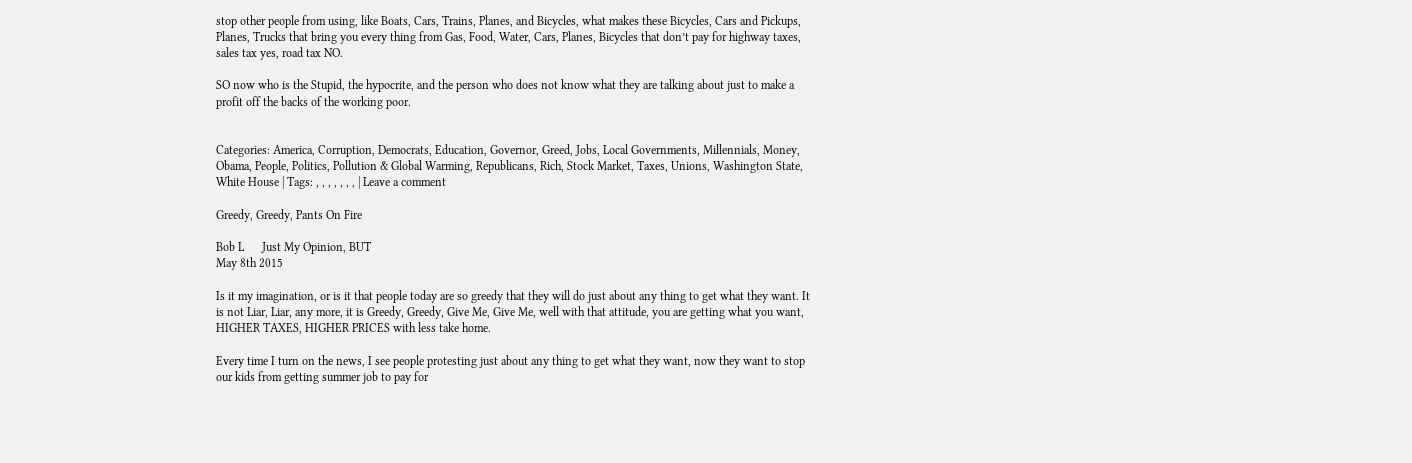stop other people from using, like Boats, Cars, Trains, Planes, and Bicycles, what makes these Bicycles, Cars and Pickups, Planes, Trucks that bring you every thing from Gas, Food, Water, Cars, Planes, Bicycles that don’t pay for highway taxes, sales tax yes, road tax NO.

SO now who is the Stupid, the hypocrite, and the person who does not know what they are talking about just to make a profit off the backs of the working poor.


Categories: America, Corruption, Democrats, Education, Governor, Greed, Jobs, Local Governments, Millennials, Money, Obama, People, Politics, Pollution & Global Warming, Republicans, Rich, Stock Market, Taxes, Unions, Washington State, White House | Tags: , , , , , , , | Leave a comment

Greedy, Greedy, Pants On Fire

Bob L      Just My Opinion, BUT
May 8th 2015

Is it my imagination, or is it that people today are so greedy that they will do just about any thing to get what they want. It is not Liar, Liar, any more, it is Greedy, Greedy, Give Me, Give Me, well with that attitude, you are getting what you want, HIGHER TAXES, HIGHER PRICES with less take home.

Every time I turn on the news, I see people protesting just about any thing to get what they want, now they want to stop our kids from getting summer job to pay for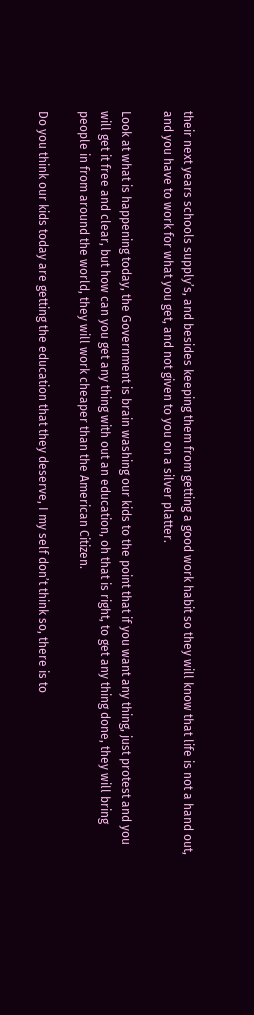their next years schools supply’s, and besides keeping them from getting a good work habit so they will know that life is not a hand out, and you have to work for what you get, and not given to you on a silver platter.

Look at what is happening today, the Government is brain washing our kids to the point that if you want any thing, just protest and you will get it free and clear, but how can you get any thing with out an education, oh that is right, to get any thing done, they will bring people in from around the world, they will work cheaper than the American Citizen.

Do you think our kids today are getting the education that they deserve, I my self don’t think so, there is to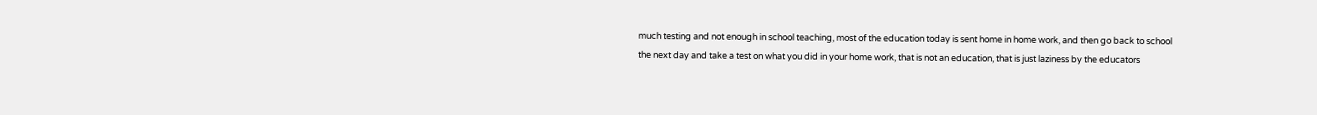much testing and not enough in school teaching, most of the education today is sent home in home work, and then go back to school the next day and take a test on what you did in your home work, that is not an education, that is just laziness by the educators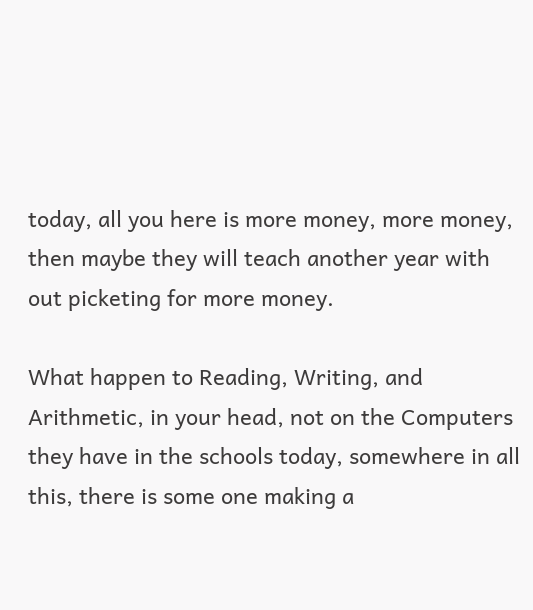today, all you here is more money, more money, then maybe they will teach another year with out picketing for more money.

What happen to Reading, Writing, and Arithmetic, in your head, not on the Computers they have in the schools today, somewhere in all this, there is some one making a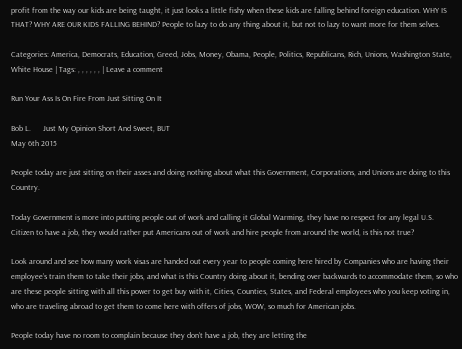profit from the way our kids are being taught, it just looks a little fishy when these kids are falling behind foreign education. WHY IS THAT? WHY ARE OUR KIDS FALLING BEHIND? People to lazy to do any thing about it, but not to lazy to want more for them selves.

Categories: America, Democrats, Education, Greed, Jobs, Money, Obama, People, Politics, Republicans, Rich, Unions, Washington State, White House | Tags: , , , , , , | Leave a comment

Run Your Ass Is On Fire From Just Sitting On It

Bob L.      Just My Opinion Short And Sweet, BUT
May 6th 2015

People today are just sitting on their asses and doing nothing about what this Government, Corporations, and Unions are doing to this Country.

Today Government is more into putting people out of work and calling it Global Warming, they have no respect for any legal U.S. Citizen to have a job, they would rather put Americans out of work and hire people from around the world, is this not true?

Look around and see how many work visas are handed out every year to people coming here hired by Companies who are having their employee’s train them to take their jobs, and what is this Country doing about it, bending over backwards to accommodate them, so who are these people sitting with all this power to get buy with it, Cities, Counties, States, and Federal employees who you keep voting in, who are traveling abroad to get them to come here with offers of jobs, WOW, so much for American jobs.

People today have no room to complain because they don’t have a job, they are letting the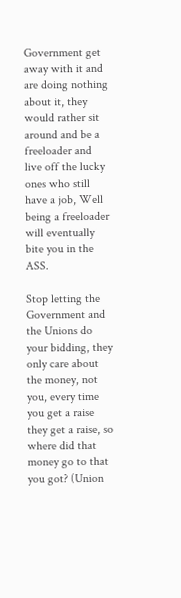Government get away with it and are doing nothing about it, they would rather sit around and be a freeloader and live off the lucky ones who still have a job, Well being a freeloader will eventually bite you in the ASS.

Stop letting the Government and the Unions do your bidding, they only care about the money, not you, every time you get a raise they get a raise, so where did that money go to that you got? (Union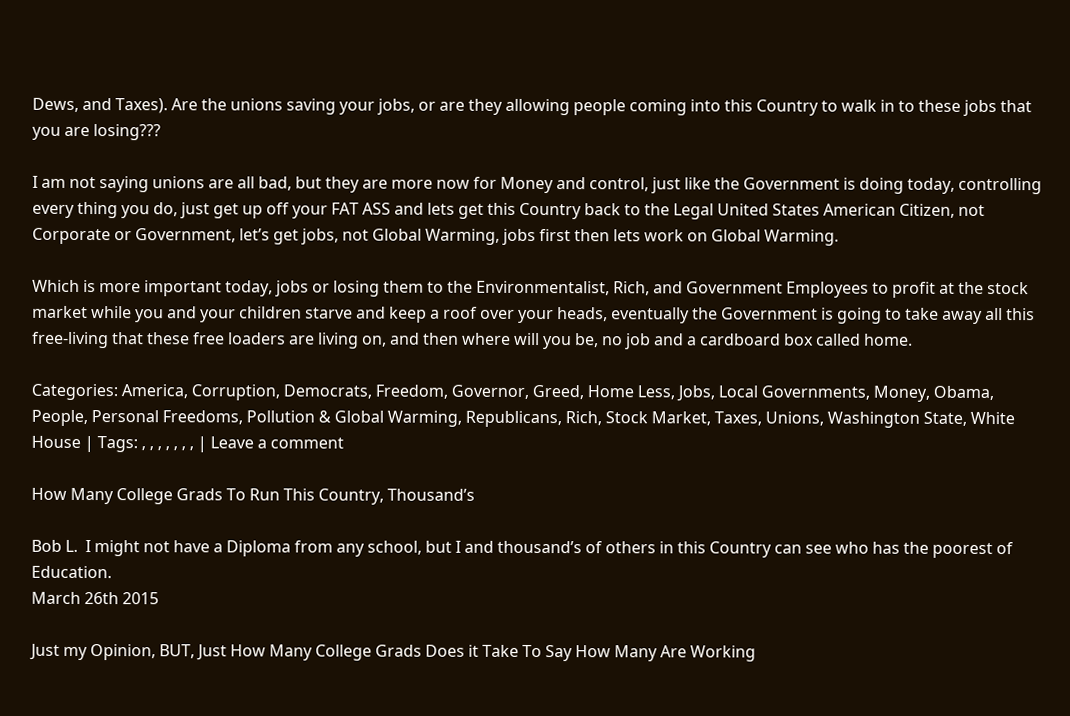Dews, and Taxes). Are the unions saving your jobs, or are they allowing people coming into this Country to walk in to these jobs that you are losing???

I am not saying unions are all bad, but they are more now for Money and control, just like the Government is doing today, controlling every thing you do, just get up off your FAT ASS and lets get this Country back to the Legal United States American Citizen, not Corporate or Government, let’s get jobs, not Global Warming, jobs first then lets work on Global Warming.

Which is more important today, jobs or losing them to the Environmentalist, Rich, and Government Employees to profit at the stock market while you and your children starve and keep a roof over your heads, eventually the Government is going to take away all this free-living that these free loaders are living on, and then where will you be, no job and a cardboard box called home.

Categories: America, Corruption, Democrats, Freedom, Governor, Greed, Home Less, Jobs, Local Governments, Money, Obama, People, Personal Freedoms, Pollution & Global Warming, Republicans, Rich, Stock Market, Taxes, Unions, Washington State, White House | Tags: , , , , , , , | Leave a comment

How Many College Grads To Run This Country, Thousand’s

Bob L.  I might not have a Diploma from any school, but I and thousand’s of others in this Country can see who has the poorest of Education.
March 26th 2015

Just my Opinion, BUT, Just How Many College Grads Does it Take To Say How Many Are Working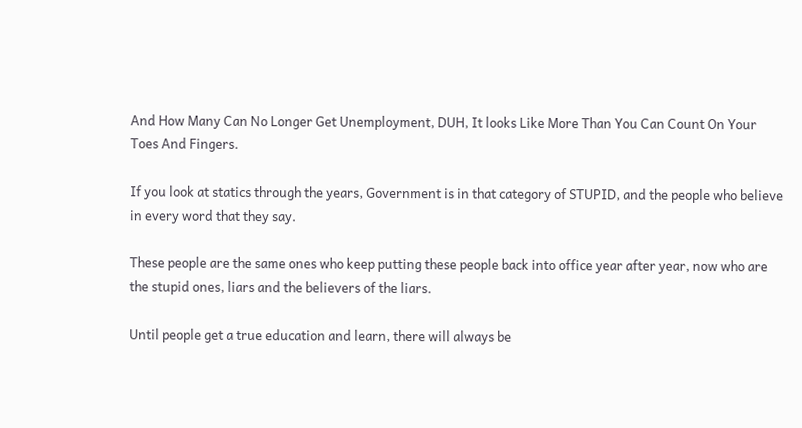And How Many Can No Longer Get Unemployment, DUH, It looks Like More Than You Can Count On Your Toes And Fingers.

If you look at statics through the years, Government is in that category of STUPID, and the people who believe in every word that they say.

These people are the same ones who keep putting these people back into office year after year, now who are the stupid ones, liars and the believers of the liars.

Until people get a true education and learn, there will always be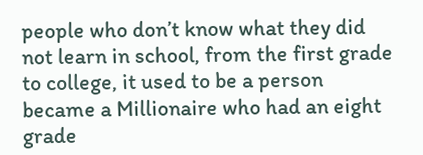people who don’t know what they did not learn in school, from the first grade to college, it used to be a person became a Millionaire who had an eight grade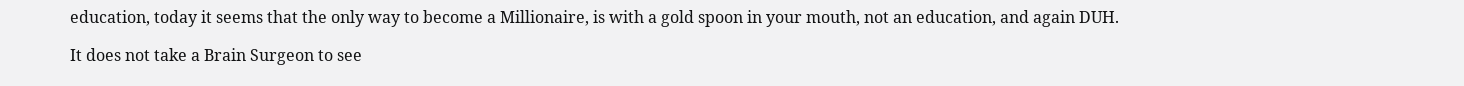education, today it seems that the only way to become a Millionaire, is with a gold spoon in your mouth, not an education, and again DUH.

It does not take a Brain Surgeon to see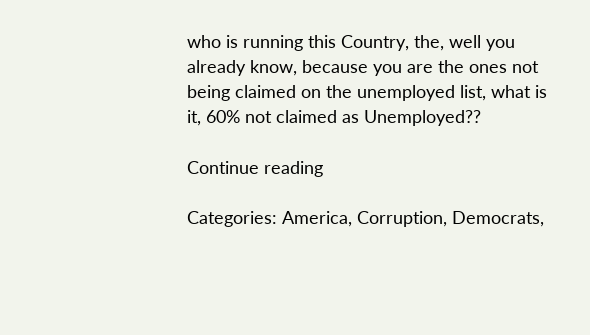who is running this Country, the, well you already know, because you are the ones not being claimed on the unemployed list, what is it, 60% not claimed as Unemployed??

Continue reading

Categories: America, Corruption, Democrats,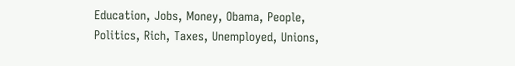Education, Jobs, Money, Obama, People, Politics, Rich, Taxes, Unemployed, Unions,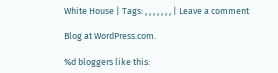White House | Tags: , , , , , , , | Leave a comment

Blog at WordPress.com.

%d bloggers like this: